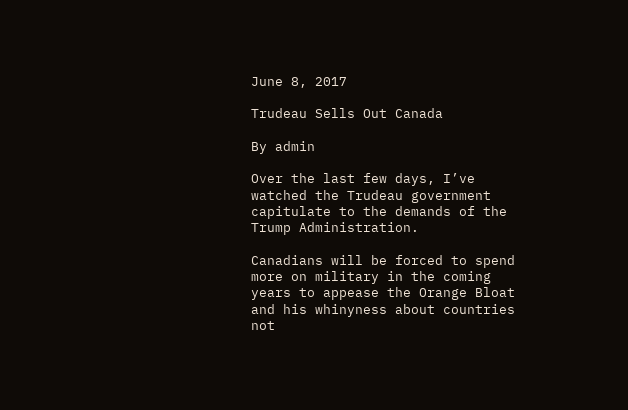June 8, 2017

Trudeau Sells Out Canada

By admin

Over the last few days, I’ve watched the Trudeau government capitulate to the demands of the Trump Administration.

Canadians will be forced to spend more on military in the coming years to appease the Orange Bloat and his whinyness about countries not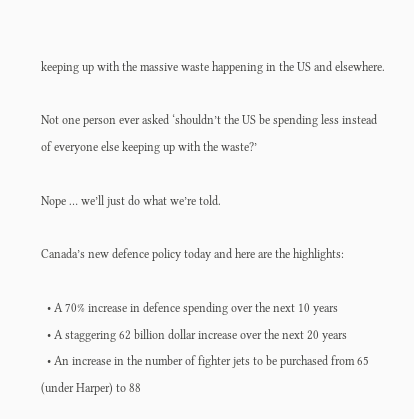keeping up with the massive waste happening in the US and elsewhere.

Not one person ever asked ‘shouldn’t the US be spending less instead of everyone else keeping up with the waste?’

Nope … we’ll just do what we’re told.

Canada’s new defence policy today and here are the highlights:

  • A 70% increase in defence spending over the next 10 years
  • A staggering 62 billion dollar increase over the next 20 years
  • An increase in the number of fighter jets to be purchased from 65 (under Harper) to 88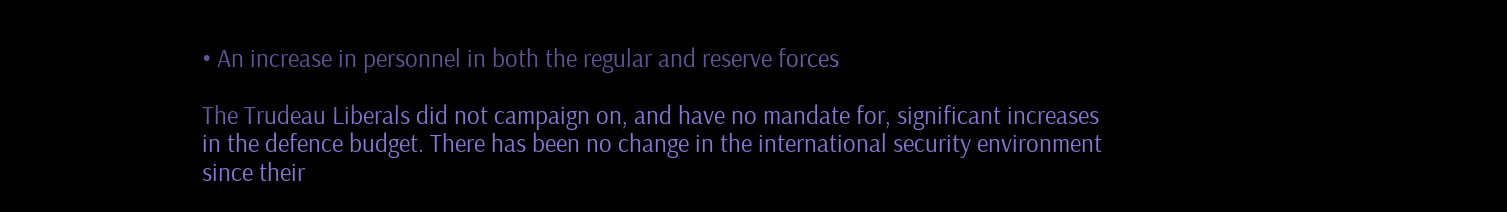• An increase in personnel in both the regular and reserve forces

The Trudeau Liberals did not campaign on, and have no mandate for, significant increases in the defence budget. There has been no change in the international security environment since their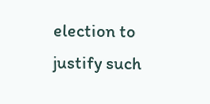election to justify such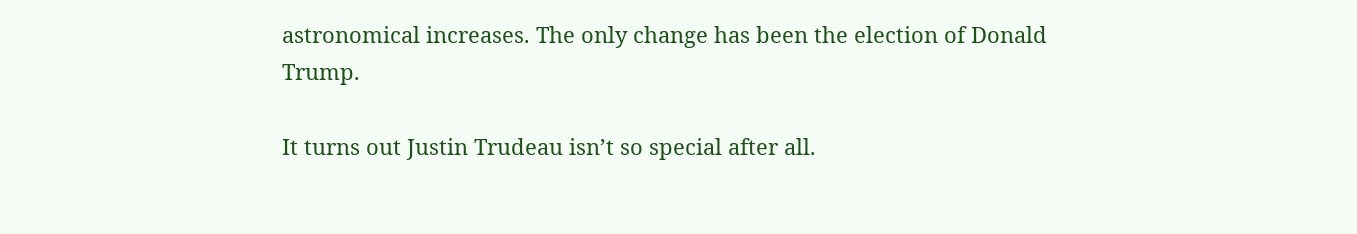astronomical increases. The only change has been the election of Donald Trump.

It turns out Justin Trudeau isn’t so special after all.